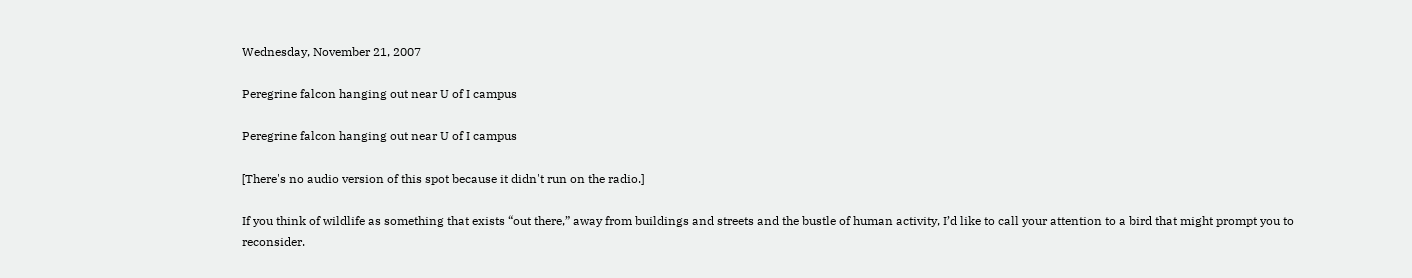Wednesday, November 21, 2007

Peregrine falcon hanging out near U of I campus

Peregrine falcon hanging out near U of I campus

[There's no audio version of this spot because it didn't run on the radio.]

If you think of wildlife as something that exists “out there,” away from buildings and streets and the bustle of human activity, I’d like to call your attention to a bird that might prompt you to reconsider.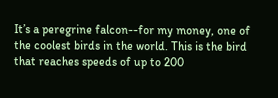It’s a peregrine falcon--for my money, one of the coolest birds in the world. This is the bird that reaches speeds of up to 200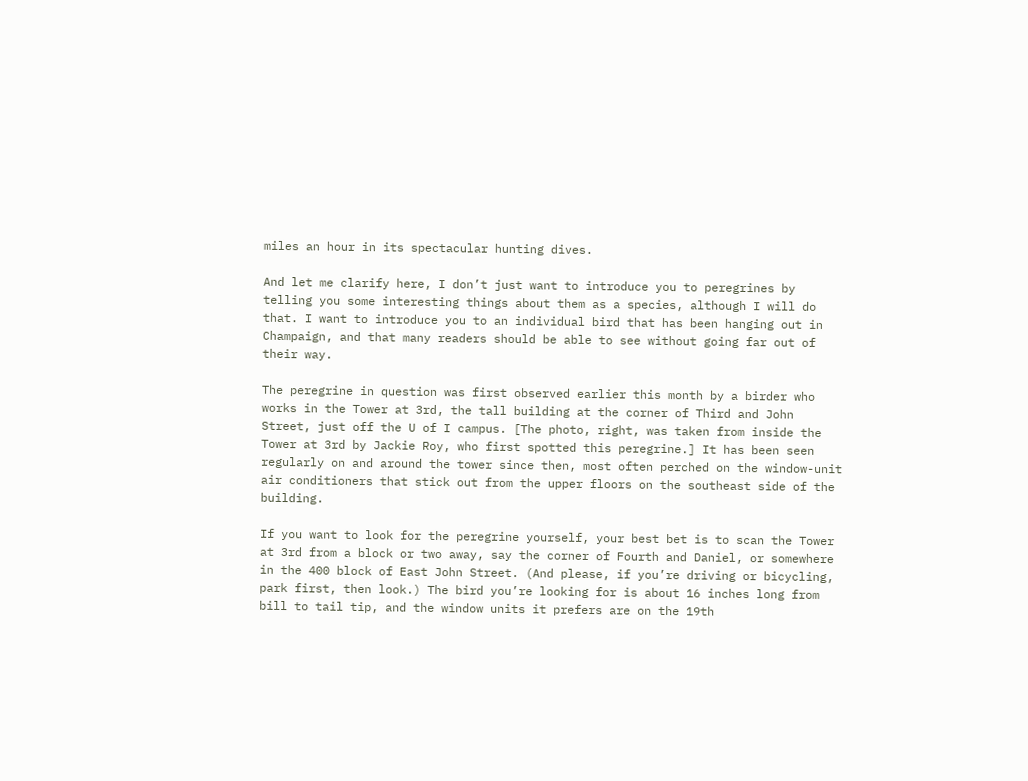miles an hour in its spectacular hunting dives.

And let me clarify here, I don’t just want to introduce you to peregrines by telling you some interesting things about them as a species, although I will do that. I want to introduce you to an individual bird that has been hanging out in Champaign, and that many readers should be able to see without going far out of their way.

The peregrine in question was first observed earlier this month by a birder who works in the Tower at 3rd, the tall building at the corner of Third and John Street, just off the U of I campus. [The photo, right, was taken from inside the Tower at 3rd by Jackie Roy, who first spotted this peregrine.] It has been seen regularly on and around the tower since then, most often perched on the window-unit air conditioners that stick out from the upper floors on the southeast side of the building.

If you want to look for the peregrine yourself, your best bet is to scan the Tower at 3rd from a block or two away, say the corner of Fourth and Daniel, or somewhere in the 400 block of East John Street. (And please, if you’re driving or bicycling, park first, then look.) The bird you’re looking for is about 16 inches long from bill to tail tip, and the window units it prefers are on the 19th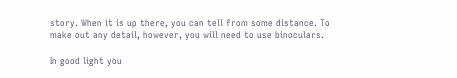story. When it is up there, you can tell from some distance. To make out any detail, however, you will need to use binoculars.

In good light you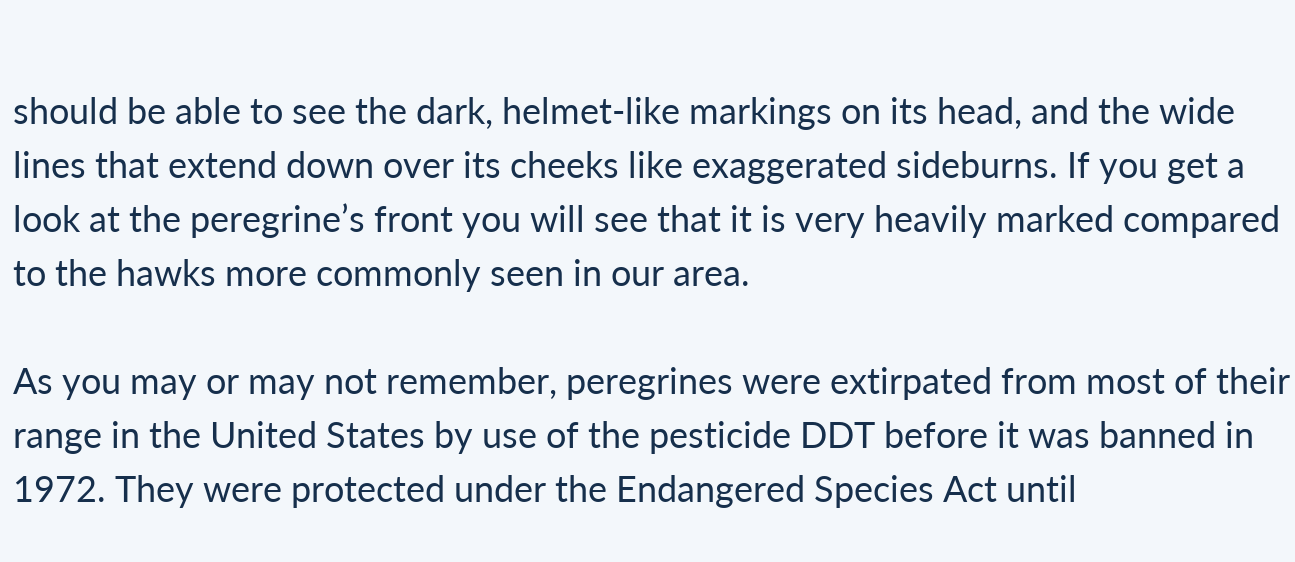should be able to see the dark, helmet-like markings on its head, and the wide lines that extend down over its cheeks like exaggerated sideburns. If you get a look at the peregrine’s front you will see that it is very heavily marked compared to the hawks more commonly seen in our area.

As you may or may not remember, peregrines were extirpated from most of their range in the United States by use of the pesticide DDT before it was banned in 1972. They were protected under the Endangered Species Act until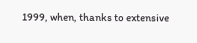1999, when, thanks to extensive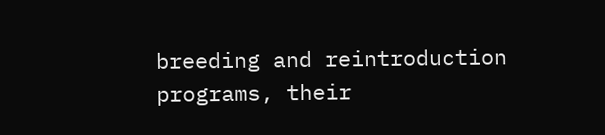breeding and reintroduction programs, their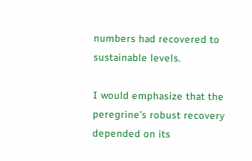numbers had recovered to sustainable levels.

I would emphasize that the peregrine’s robust recovery depended on its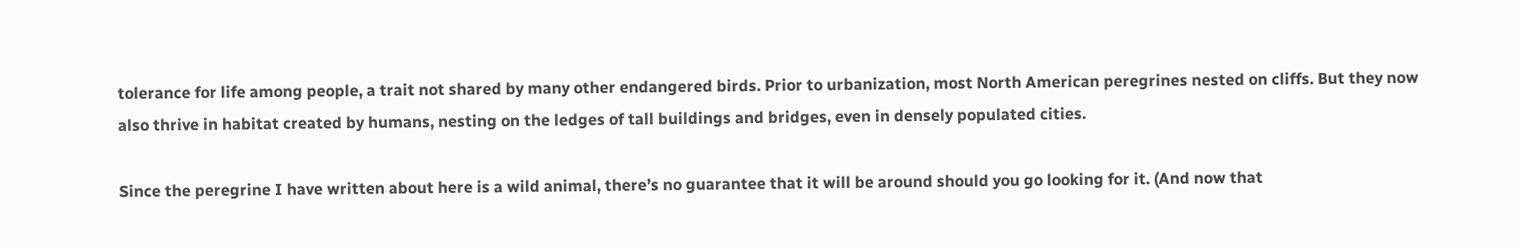tolerance for life among people, a trait not shared by many other endangered birds. Prior to urbanization, most North American peregrines nested on cliffs. But they now also thrive in habitat created by humans, nesting on the ledges of tall buildings and bridges, even in densely populated cities.

Since the peregrine I have written about here is a wild animal, there’s no guarantee that it will be around should you go looking for it. (And now that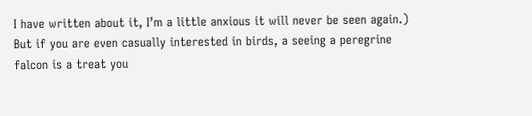I have written about it, I’m a little anxious it will never be seen again.) But if you are even casually interested in birds, a seeing a peregrine falcon is a treat you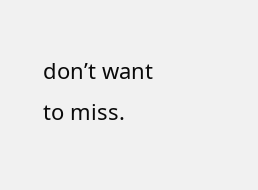don’t want to miss.